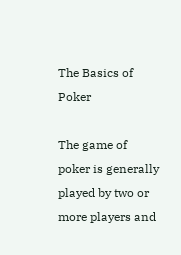The Basics of Poker

The game of poker is generally played by two or more players and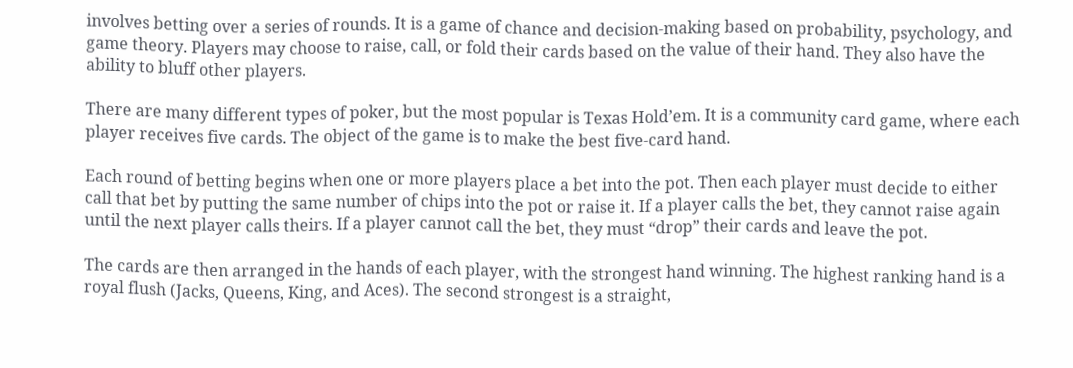involves betting over a series of rounds. It is a game of chance and decision-making based on probability, psychology, and game theory. Players may choose to raise, call, or fold their cards based on the value of their hand. They also have the ability to bluff other players.

There are many different types of poker, but the most popular is Texas Hold’em. It is a community card game, where each player receives five cards. The object of the game is to make the best five-card hand.

Each round of betting begins when one or more players place a bet into the pot. Then each player must decide to either call that bet by putting the same number of chips into the pot or raise it. If a player calls the bet, they cannot raise again until the next player calls theirs. If a player cannot call the bet, they must “drop” their cards and leave the pot.

The cards are then arranged in the hands of each player, with the strongest hand winning. The highest ranking hand is a royal flush (Jacks, Queens, King, and Aces). The second strongest is a straight,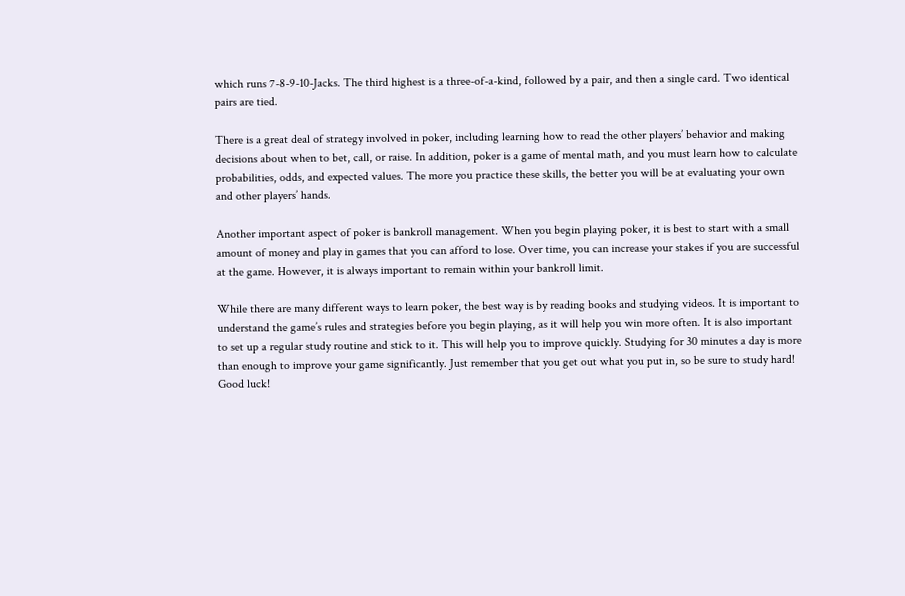which runs 7-8-9-10-Jacks. The third highest is a three-of-a-kind, followed by a pair, and then a single card. Two identical pairs are tied.

There is a great deal of strategy involved in poker, including learning how to read the other players’ behavior and making decisions about when to bet, call, or raise. In addition, poker is a game of mental math, and you must learn how to calculate probabilities, odds, and expected values. The more you practice these skills, the better you will be at evaluating your own and other players’ hands.

Another important aspect of poker is bankroll management. When you begin playing poker, it is best to start with a small amount of money and play in games that you can afford to lose. Over time, you can increase your stakes if you are successful at the game. However, it is always important to remain within your bankroll limit.

While there are many different ways to learn poker, the best way is by reading books and studying videos. It is important to understand the game’s rules and strategies before you begin playing, as it will help you win more often. It is also important to set up a regular study routine and stick to it. This will help you to improve quickly. Studying for 30 minutes a day is more than enough to improve your game significantly. Just remember that you get out what you put in, so be sure to study hard! Good luck!